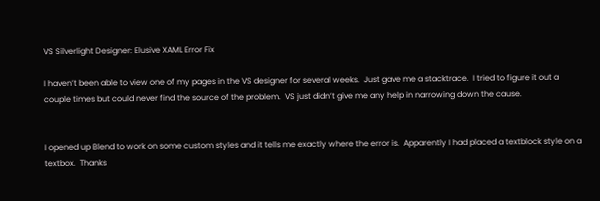VS Silverlight Designer: Elusive XAML Error Fix

I haven’t been able to view one of my pages in the VS designer for several weeks.  Just gave me a stacktrace.  I tried to figure it out a couple times but could never find the source of the problem.  VS just didn’t give me any help in narrowing down the cause.


I opened up Blend to work on some custom styles and it tells me exactly where the error is.  Apparently I had placed a textblock style on a textbox.  Thanks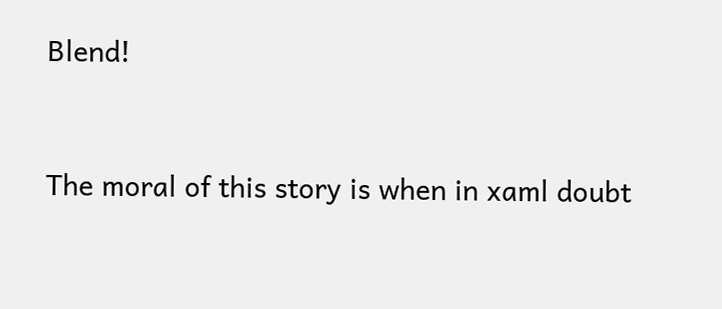Blend!


The moral of this story is when in xaml doubt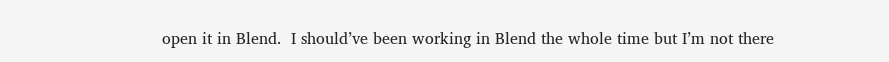open it in Blend.  I should’ve been working in Blend the whole time but I’m not there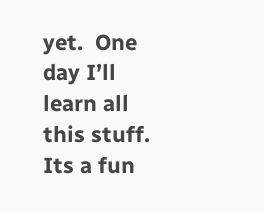yet.  One day I’ll learn all this stuff.  Its a fun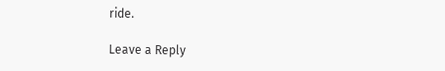ride.

Leave a Reply